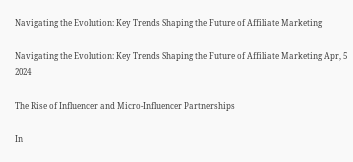Navigating the Evolution: Key Trends Shaping the Future of Affiliate Marketing

Navigating the Evolution: Key Trends Shaping the Future of Affiliate Marketing Apr, 5 2024

The Rise of Influencer and Micro-Influencer Partnerships

In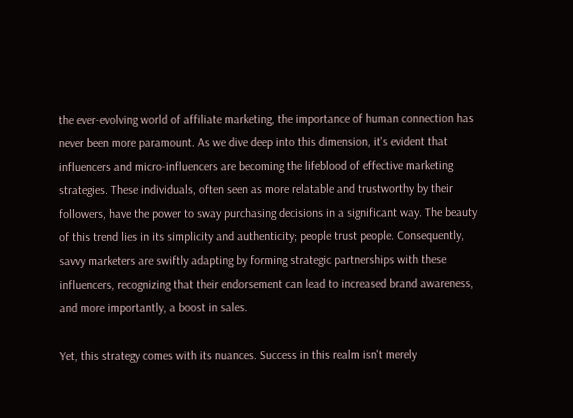the ever-evolving world of affiliate marketing, the importance of human connection has never been more paramount. As we dive deep into this dimension, it's evident that influencers and micro-influencers are becoming the lifeblood of effective marketing strategies. These individuals, often seen as more relatable and trustworthy by their followers, have the power to sway purchasing decisions in a significant way. The beauty of this trend lies in its simplicity and authenticity; people trust people. Consequently, savvy marketers are swiftly adapting by forming strategic partnerships with these influencers, recognizing that their endorsement can lead to increased brand awareness, and more importantly, a boost in sales.

Yet, this strategy comes with its nuances. Success in this realm isn't merely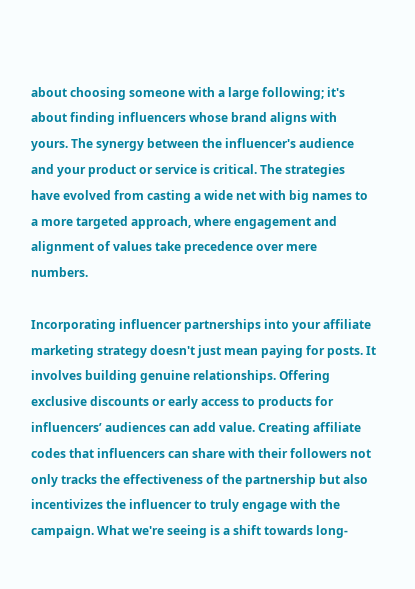about choosing someone with a large following; it's about finding influencers whose brand aligns with yours. The synergy between the influencer's audience and your product or service is critical. The strategies have evolved from casting a wide net with big names to a more targeted approach, where engagement and alignment of values take precedence over mere numbers.

Incorporating influencer partnerships into your affiliate marketing strategy doesn't just mean paying for posts. It involves building genuine relationships. Offering exclusive discounts or early access to products for influencers’ audiences can add value. Creating affiliate codes that influencers can share with their followers not only tracks the effectiveness of the partnership but also incentivizes the influencer to truly engage with the campaign. What we're seeing is a shift towards long-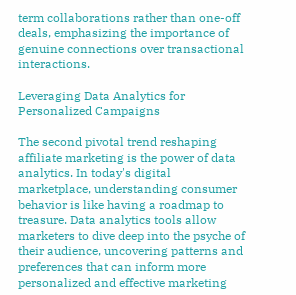term collaborations rather than one-off deals, emphasizing the importance of genuine connections over transactional interactions.

Leveraging Data Analytics for Personalized Campaigns

The second pivotal trend reshaping affiliate marketing is the power of data analytics. In today's digital marketplace, understanding consumer behavior is like having a roadmap to treasure. Data analytics tools allow marketers to dive deep into the psyche of their audience, uncovering patterns and preferences that can inform more personalized and effective marketing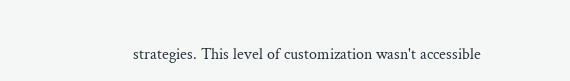strategies. This level of customization wasn't accessible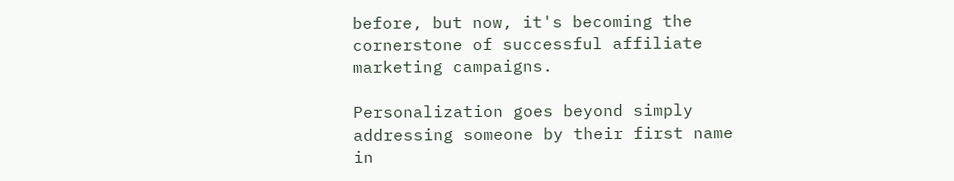before, but now, it's becoming the cornerstone of successful affiliate marketing campaigns.

Personalization goes beyond simply addressing someone by their first name in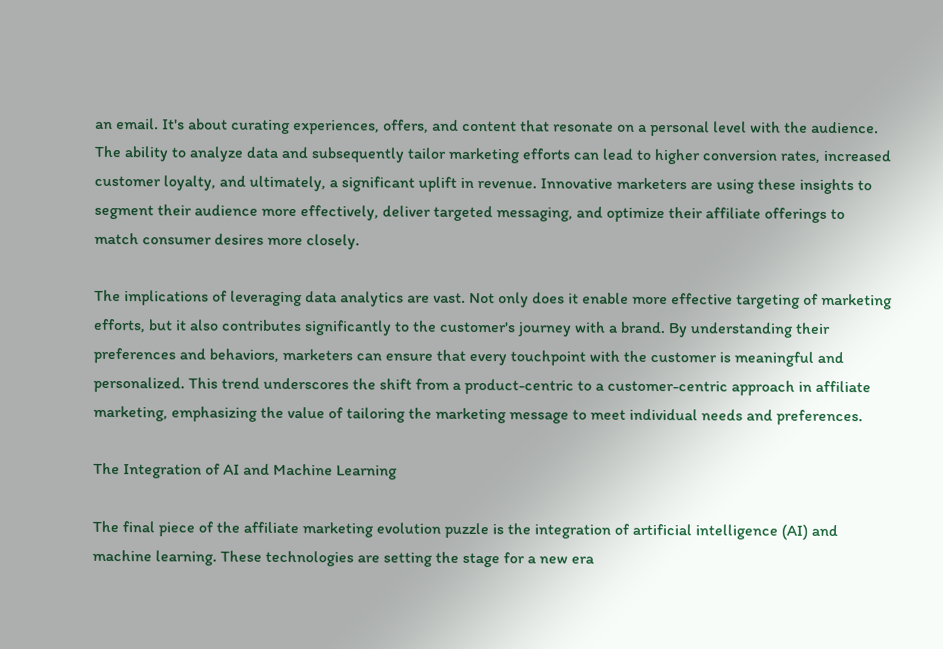an email. It's about curating experiences, offers, and content that resonate on a personal level with the audience. The ability to analyze data and subsequently tailor marketing efforts can lead to higher conversion rates, increased customer loyalty, and ultimately, a significant uplift in revenue. Innovative marketers are using these insights to segment their audience more effectively, deliver targeted messaging, and optimize their affiliate offerings to match consumer desires more closely.

The implications of leveraging data analytics are vast. Not only does it enable more effective targeting of marketing efforts, but it also contributes significantly to the customer's journey with a brand. By understanding their preferences and behaviors, marketers can ensure that every touchpoint with the customer is meaningful and personalized. This trend underscores the shift from a product-centric to a customer-centric approach in affiliate marketing, emphasizing the value of tailoring the marketing message to meet individual needs and preferences.

The Integration of AI and Machine Learning

The final piece of the affiliate marketing evolution puzzle is the integration of artificial intelligence (AI) and machine learning. These technologies are setting the stage for a new era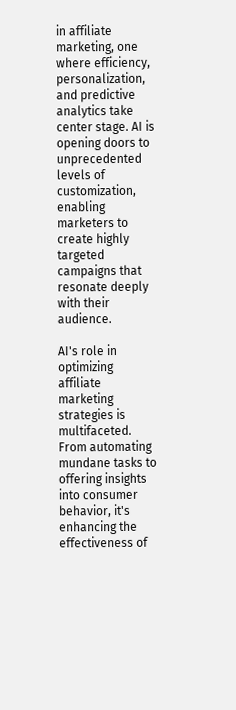in affiliate marketing, one where efficiency, personalization, and predictive analytics take center stage. AI is opening doors to unprecedented levels of customization, enabling marketers to create highly targeted campaigns that resonate deeply with their audience.

AI's role in optimizing affiliate marketing strategies is multifaceted. From automating mundane tasks to offering insights into consumer behavior, it's enhancing the effectiveness of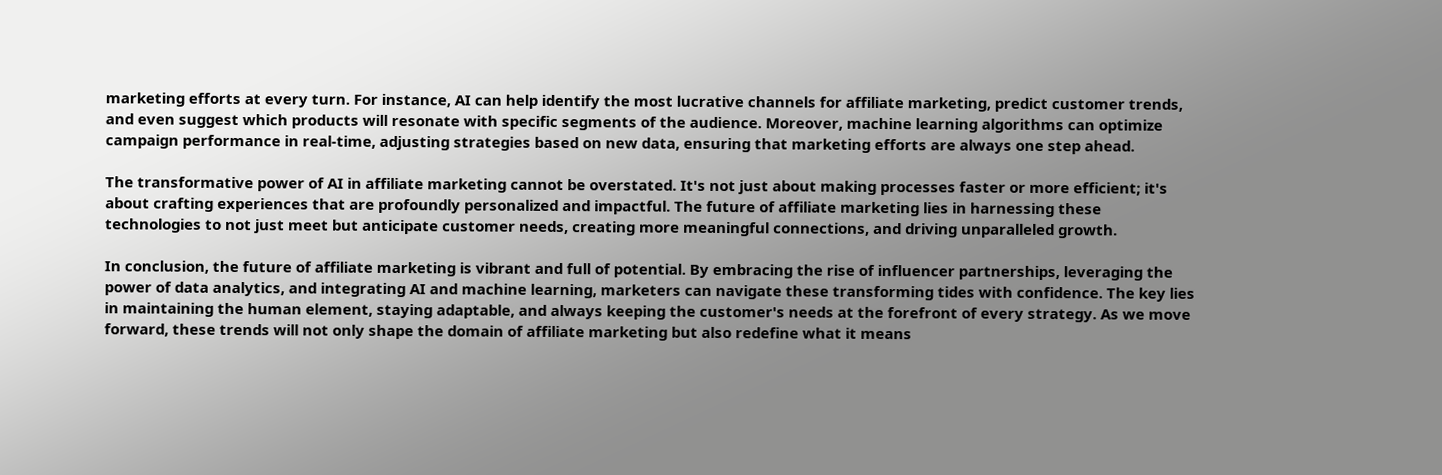marketing efforts at every turn. For instance, AI can help identify the most lucrative channels for affiliate marketing, predict customer trends, and even suggest which products will resonate with specific segments of the audience. Moreover, machine learning algorithms can optimize campaign performance in real-time, adjusting strategies based on new data, ensuring that marketing efforts are always one step ahead.

The transformative power of AI in affiliate marketing cannot be overstated. It's not just about making processes faster or more efficient; it's about crafting experiences that are profoundly personalized and impactful. The future of affiliate marketing lies in harnessing these technologies to not just meet but anticipate customer needs, creating more meaningful connections, and driving unparalleled growth.

In conclusion, the future of affiliate marketing is vibrant and full of potential. By embracing the rise of influencer partnerships, leveraging the power of data analytics, and integrating AI and machine learning, marketers can navigate these transforming tides with confidence. The key lies in maintaining the human element, staying adaptable, and always keeping the customer's needs at the forefront of every strategy. As we move forward, these trends will not only shape the domain of affiliate marketing but also redefine what it means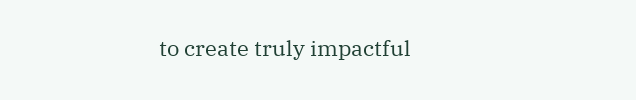to create truly impactful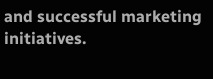and successful marketing initiatives.